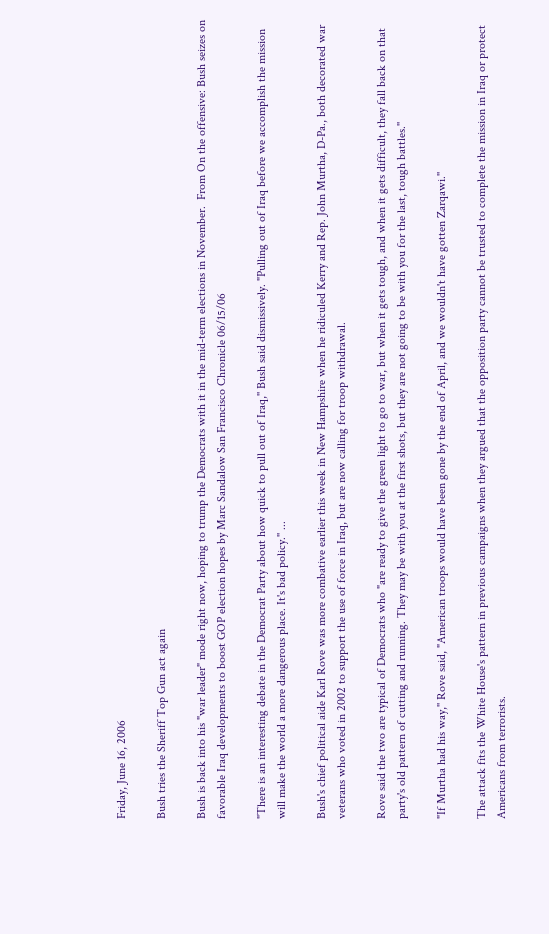Friday, June 16, 2006

Bush tries the Sheriff Top Gun act again

Bush is back into his "war leader" mode right now, hoping to trump the Democrats with it in the mid-term elections in November.  From On the offensive: Bush seizes on favorable Iraq developments to boost GOP election hopes by Marc Sandalow San Francisco Chronicle 06/15/06

"There is an interesting debate in the Democrat Party about how quick to pull out of Iraq,'' Bush said dismissively. "Pulling out of Iraq before we accomplish the mission will make the world a more dangerous place. It's bad policy.'' ...

Bush's chief political aide Karl Rove was more combative earlier this week in New Hampshire when he ridiculed Kerry and Rep. John Murtha, D-Pa., both decorated war veterans who voted in 2002 to support the use of force in Iraq, but are now calling for troop withdrawal.

Rove said the two are typical of Democrats who "are ready to give the green light to go to war, but when it gets tough, and when it gets difficult, they fall back on that party's old pattern of cutting and running. They may be with you at the first shots, but they are not going to be with you for the last, tough battles.''

"If Murtha had his way,'' Rove said, "American troops would have been gone by the end of April, and we wouldn't have gotten Zarqawi.''

The attack fits the White House's pattern in previous campaigns when they argued that the opposition party cannot be trusted to complete the mission in Iraq or protect Americans from terrorists.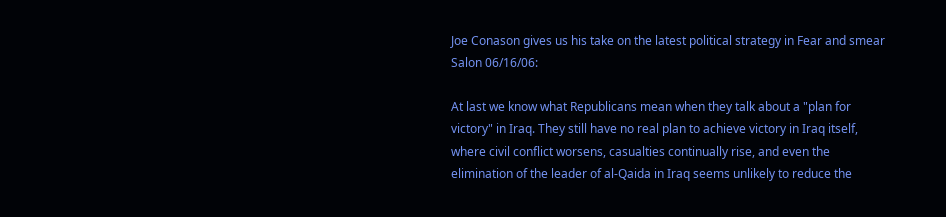Joe Conason gives us his take on the latest political strategy in Fear and smear Salon 06/16/06:

At last we know what Republicans mean when they talk about a "plan for victory" in Iraq. They still have no real plan to achieve victory in Iraq itself, where civil conflict worsens, casualties continually rise, and even the elimination of the leader of al-Qaida in Iraq seems unlikely to reduce the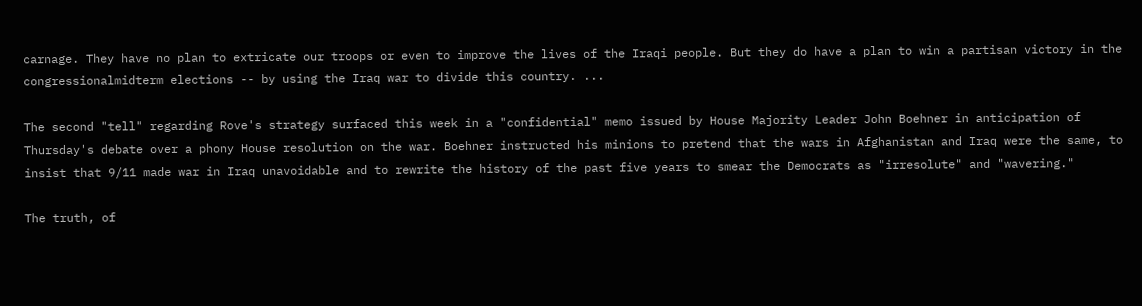carnage. They have no plan to extricate our troops or even to improve the lives of the Iraqi people. But they do have a plan to win a partisan victory in the congressionalmidterm elections -- by using the Iraq war to divide this country. ...

The second "tell" regarding Rove's strategy surfaced this week in a "confidential" memo issued by House Majority Leader John Boehner in anticipation of Thursday's debate over a phony House resolution on the war. Boehner instructed his minions to pretend that the wars in Afghanistan and Iraq were the same, to insist that 9/11 made war in Iraq unavoidable and to rewrite the history of the past five years to smear the Democrats as "irresolute" and "wavering."

The truth, of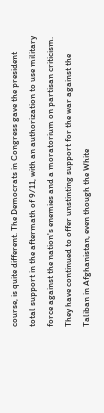course, is quite different. The Democrats in Congress gave the president total support in the aftermath of 9/11, with an authorization to use military force against the nation's enemies and a moratorium on partisan criticism. They have continued to offer unstinting support for the war against the Taliban in Afghanistan, even though the White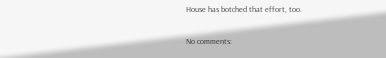House has botched that effort, too.

No comments: